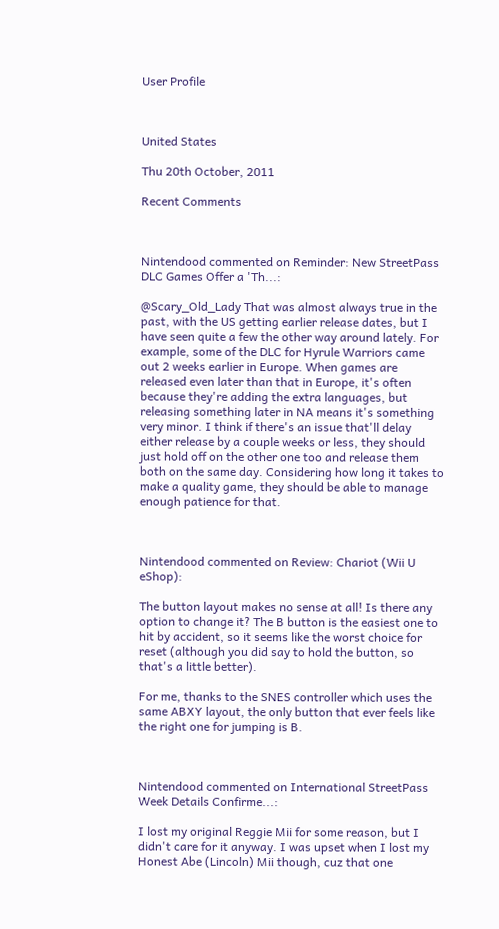User Profile



United States

Thu 20th October, 2011

Recent Comments



Nintendood commented on Reminder: New StreetPass DLC Games Offer a 'Th...:

@Scary_Old_Lady That was almost always true in the past, with the US getting earlier release dates, but I have seen quite a few the other way around lately. For example, some of the DLC for Hyrule Warriors came out 2 weeks earlier in Europe. When games are released even later than that in Europe, it's often because they're adding the extra languages, but releasing something later in NA means it's something very minor. I think if there's an issue that'll delay either release by a couple weeks or less, they should just hold off on the other one too and release them both on the same day. Considering how long it takes to make a quality game, they should be able to manage enough patience for that.



Nintendood commented on Review: Chariot (Wii U eShop):

The button layout makes no sense at all! Is there any option to change it? The B button is the easiest one to hit by accident, so it seems like the worst choice for reset (although you did say to hold the button, so that's a little better).

For me, thanks to the SNES controller which uses the same ABXY layout, the only button that ever feels like the right one for jumping is B.



Nintendood commented on International StreetPass Week Details Confirme...:

I lost my original Reggie Mii for some reason, but I didn't care for it anyway. I was upset when I lost my Honest Abe (Lincoln) Mii though, cuz that one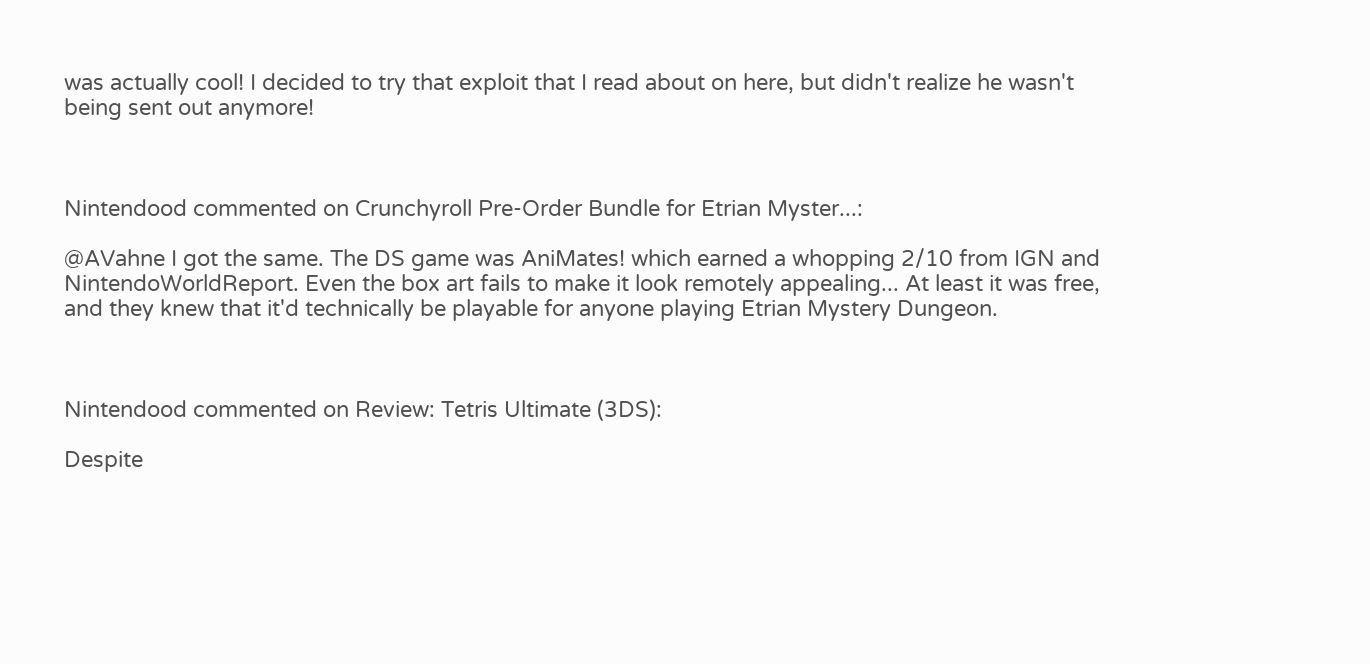was actually cool! I decided to try that exploit that I read about on here, but didn't realize he wasn't being sent out anymore!



Nintendood commented on Crunchyroll Pre-Order Bundle for Etrian Myster...:

@AVahne I got the same. The DS game was AniMates! which earned a whopping 2/10 from IGN and NintendoWorldReport. Even the box art fails to make it look remotely appealing... At least it was free, and they knew that it'd technically be playable for anyone playing Etrian Mystery Dungeon.



Nintendood commented on Review: Tetris Ultimate (3DS):

Despite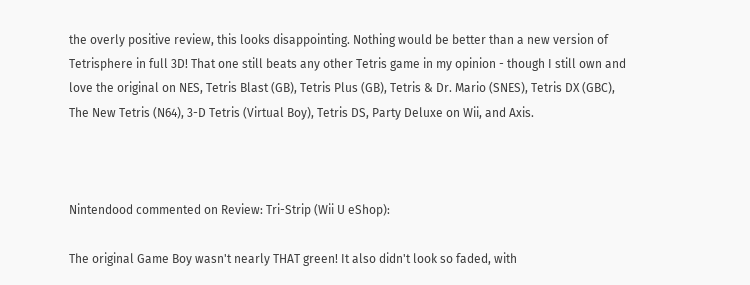the overly positive review, this looks disappointing. Nothing would be better than a new version of Tetrisphere in full 3D! That one still beats any other Tetris game in my opinion - though I still own and love the original on NES, Tetris Blast (GB), Tetris Plus (GB), Tetris & Dr. Mario (SNES), Tetris DX (GBC), The New Tetris (N64), 3-D Tetris (Virtual Boy), Tetris DS, Party Deluxe on Wii, and Axis.



Nintendood commented on Review: Tri-Strip (Wii U eShop):

The original Game Boy wasn't nearly THAT green! It also didn't look so faded, with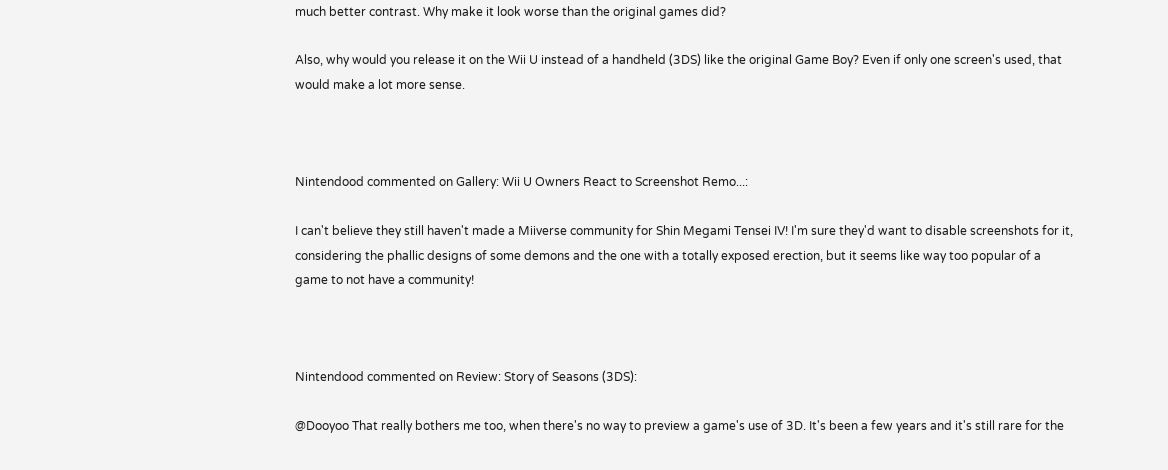much better contrast. Why make it look worse than the original games did?

Also, why would you release it on the Wii U instead of a handheld (3DS) like the original Game Boy? Even if only one screen's used, that would make a lot more sense.



Nintendood commented on Gallery: Wii U Owners React to Screenshot Remo...:

I can't believe they still haven't made a Miiverse community for Shin Megami Tensei IV! I'm sure they'd want to disable screenshots for it, considering the phallic designs of some demons and the one with a totally exposed erection, but it seems like way too popular of a game to not have a community!



Nintendood commented on Review: Story of Seasons (3DS):

@Dooyoo That really bothers me too, when there's no way to preview a game's use of 3D. It's been a few years and it's still rare for the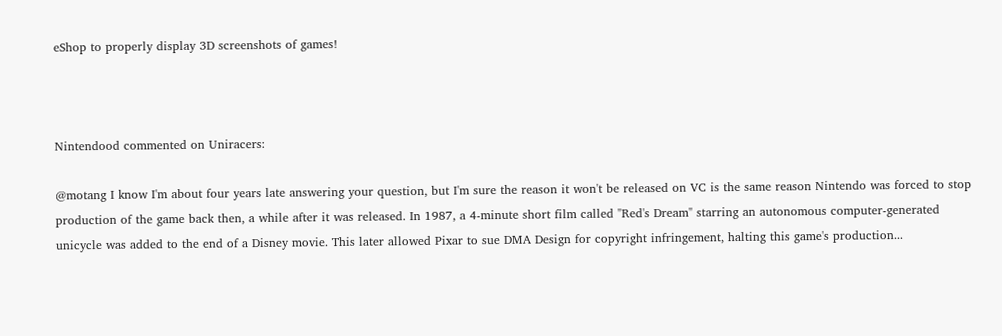eShop to properly display 3D screenshots of games!



Nintendood commented on Uniracers:

@motang I know I'm about four years late answering your question, but I'm sure the reason it won't be released on VC is the same reason Nintendo was forced to stop production of the game back then, a while after it was released. In 1987, a 4-minute short film called "Red's Dream" starring an autonomous computer-generated unicycle was added to the end of a Disney movie. This later allowed Pixar to sue DMA Design for copyright infringement, halting this game's production...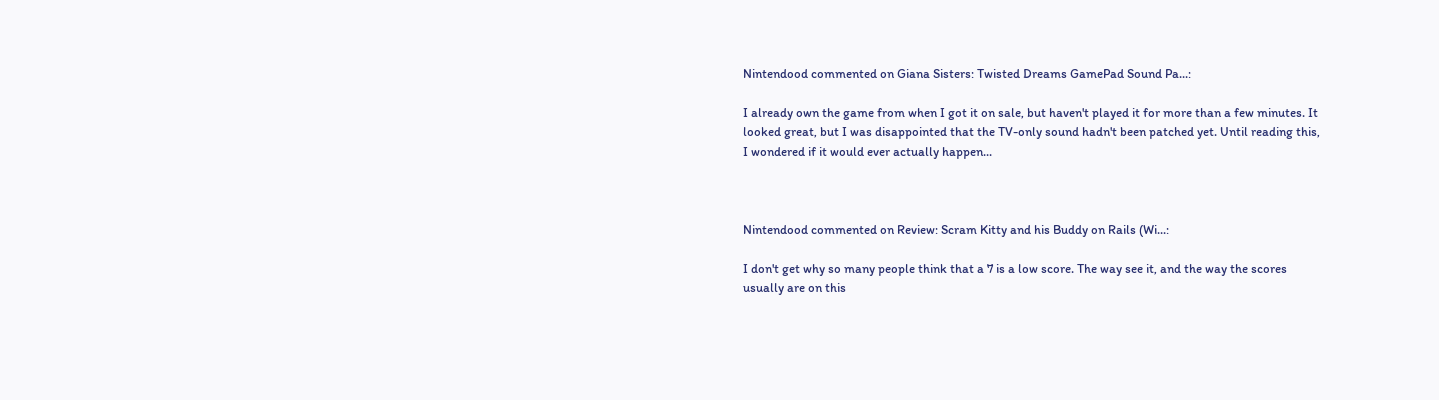Nintendood commented on Giana Sisters: Twisted Dreams GamePad Sound Pa...:

I already own the game from when I got it on sale, but haven't played it for more than a few minutes. It looked great, but I was disappointed that the TV-only sound hadn't been patched yet. Until reading this, I wondered if it would ever actually happen...



Nintendood commented on Review: Scram Kitty and his Buddy on Rails (Wi...:

I don't get why so many people think that a 7 is a low score. The way see it, and the way the scores usually are on this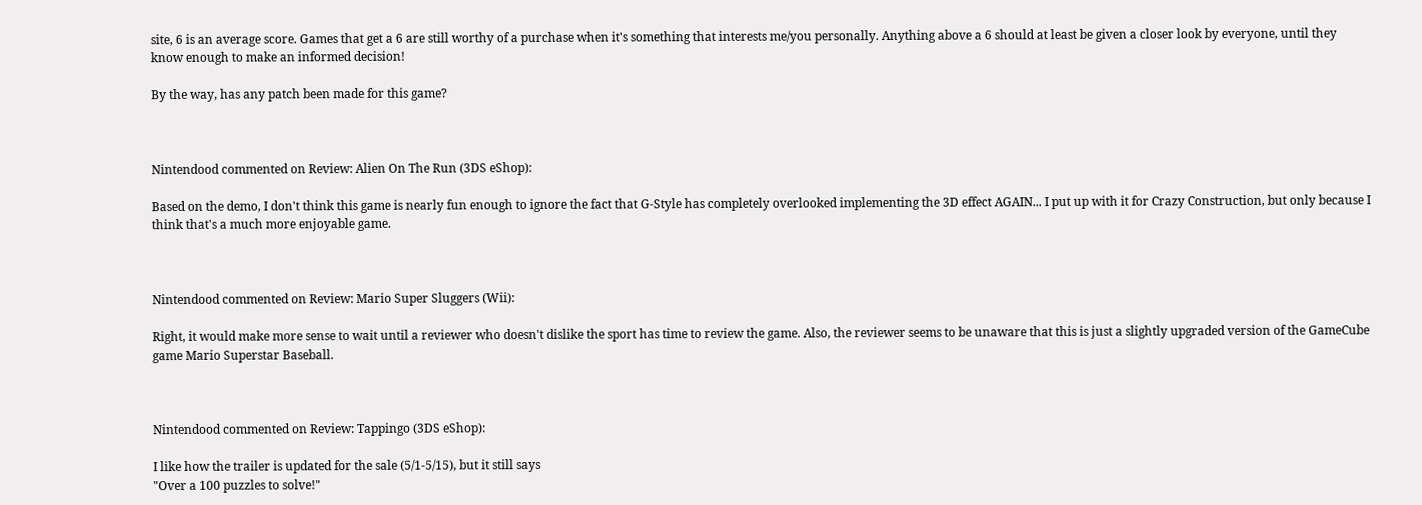site, 6 is an average score. Games that get a 6 are still worthy of a purchase when it's something that interests me/you personally. Anything above a 6 should at least be given a closer look by everyone, until they know enough to make an informed decision!

By the way, has any patch been made for this game?



Nintendood commented on Review: Alien On The Run (3DS eShop):

Based on the demo, I don't think this game is nearly fun enough to ignore the fact that G-Style has completely overlooked implementing the 3D effect AGAIN... I put up with it for Crazy Construction, but only because I think that's a much more enjoyable game.



Nintendood commented on Review: Mario Super Sluggers (Wii):

Right, it would make more sense to wait until a reviewer who doesn't dislike the sport has time to review the game. Also, the reviewer seems to be unaware that this is just a slightly upgraded version of the GameCube game Mario Superstar Baseball.



Nintendood commented on Review: Tappingo (3DS eShop):

I like how the trailer is updated for the sale (5/1-5/15), but it still says
"Over a 100 puzzles to solve!"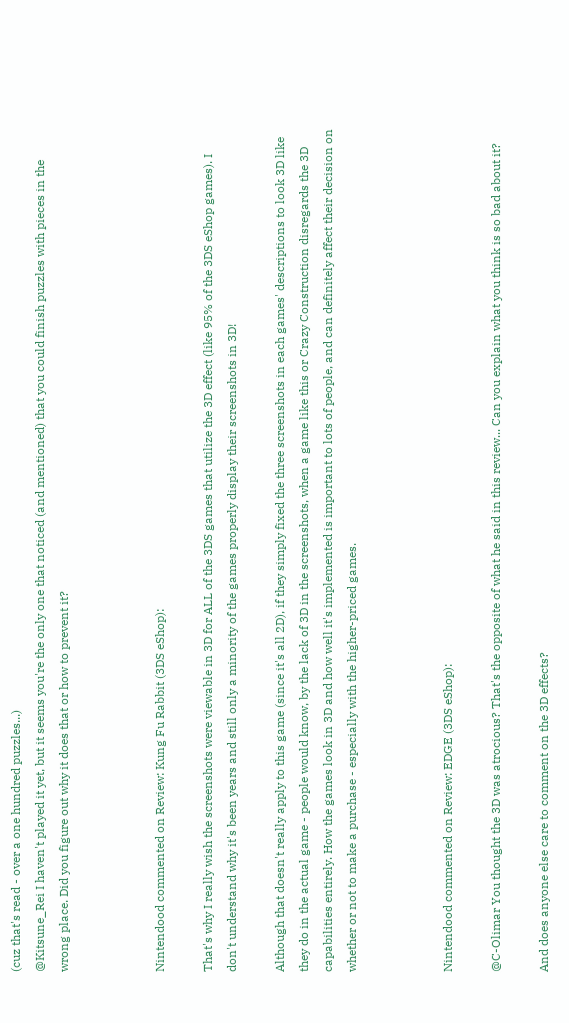(cuz that's read - over a one hundred puzzles...)
@Kitsune_Rei I haven't played it yet, but it seems you're the only one that noticed (and mentioned) that you could finish puzzles with pieces in the wrong place. Did you figure out why it does that or how to prevent it?



Nintendood commented on Review: Kung Fu Rabbit (3DS eShop):

That's why I really wish the screenshots were viewable in 3D for ALL of the 3DS games that utilize the 3D effect (like 95% of the 3DS eShop games). I don't understand why it's been years and still only a minority of the games properly display their screenshots in 3D!

Although that doesn't really apply to this game (since it's all 2D), if they simply fixed the three screenshots in each games' descriptions to look 3D like they do in the actual game - people would know, by the lack of 3D in the screenshots, when a game like this or Crazy Construction disregards the 3D capabilities entirely. How the games look in 3D and how well it's implemented is important to lots of people, and can definitely affect their decision on whether or not to make a purchase - especially with the higher-priced games.



Nintendood commented on Review: EDGE (3DS eShop):

@C-Olimar You thought the 3D was atrocious? That's the opposite of what he said in this review... Can you explain what you think is so bad about it?

And does anyone else care to comment on the 3D effects?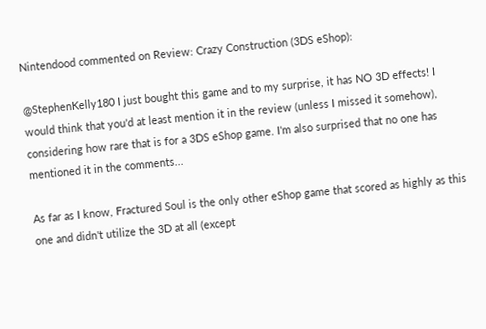Nintendood commented on Review: Crazy Construction (3DS eShop):

@StephenKelly180 I just bought this game and to my surprise, it has NO 3D effects! I would think that you'd at least mention it in the review (unless I missed it somehow), considering how rare that is for a 3DS eShop game. I'm also surprised that no one has mentioned it in the comments...

As far as I know, Fractured Soul is the only other eShop game that scored as highly as this one and didn't utilize the 3D at all (except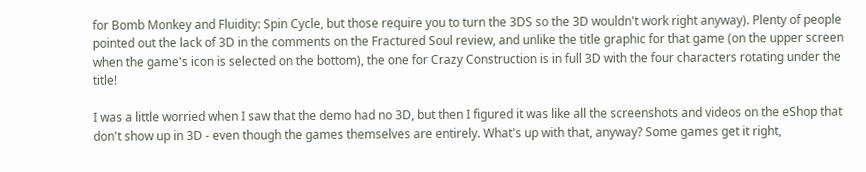for Bomb Monkey and Fluidity: Spin Cycle, but those require you to turn the 3DS so the 3D wouldn't work right anyway). Plenty of people pointed out the lack of 3D in the comments on the Fractured Soul review, and unlike the title graphic for that game (on the upper screen when the game's icon is selected on the bottom), the one for Crazy Construction is in full 3D with the four characters rotating under the title!

I was a little worried when I saw that the demo had no 3D, but then I figured it was like all the screenshots and videos on the eShop that don't show up in 3D - even though the games themselves are entirely. What's up with that, anyway? Some games get it right,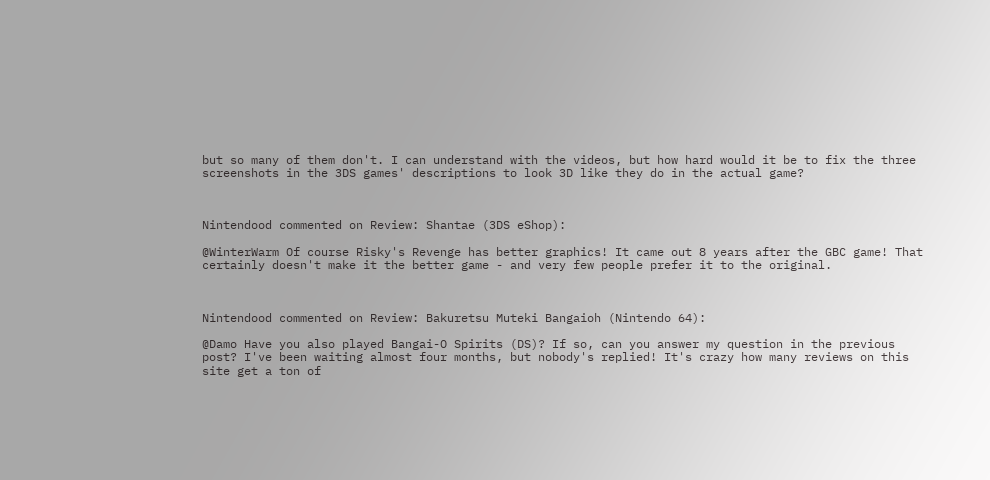but so many of them don't. I can understand with the videos, but how hard would it be to fix the three screenshots in the 3DS games' descriptions to look 3D like they do in the actual game?



Nintendood commented on Review: Shantae (3DS eShop):

@WinterWarm Of course Risky's Revenge has better graphics! It came out 8 years after the GBC game! That certainly doesn't make it the better game - and very few people prefer it to the original.



Nintendood commented on Review: Bakuretsu Muteki Bangaioh (Nintendo 64):

@Damo Have you also played Bangai-O Spirits (DS)? If so, can you answer my question in the previous post? I've been waiting almost four months, but nobody's replied! It's crazy how many reviews on this site get a ton of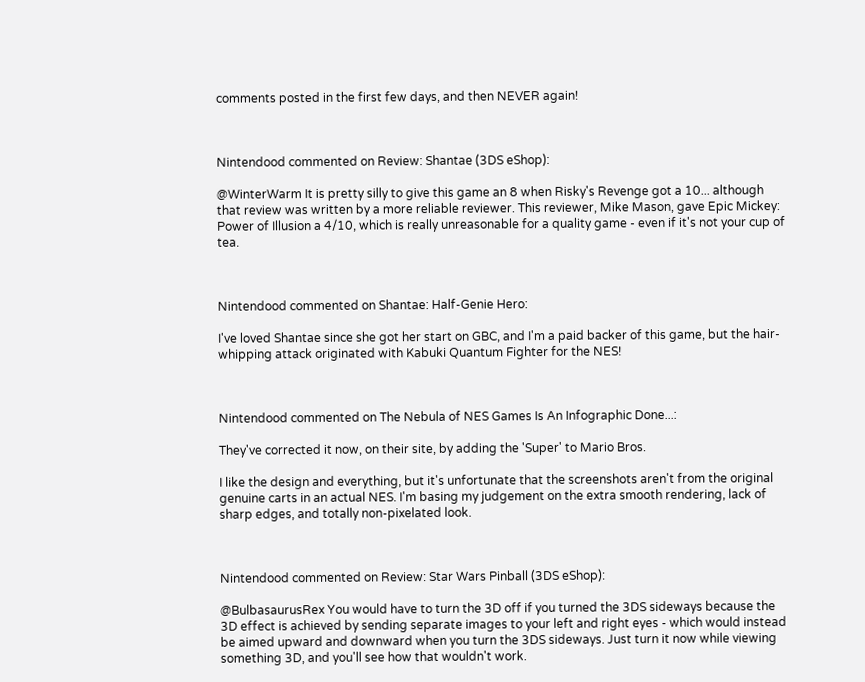comments posted in the first few days, and then NEVER again!



Nintendood commented on Review: Shantae (3DS eShop):

@WinterWarm It is pretty silly to give this game an 8 when Risky's Revenge got a 10... although that review was written by a more reliable reviewer. This reviewer, Mike Mason, gave Epic Mickey: Power of Illusion a 4/10, which is really unreasonable for a quality game - even if it's not your cup of tea.



Nintendood commented on Shantae: Half-Genie Hero:

I've loved Shantae since she got her start on GBC, and I'm a paid backer of this game, but the hair-whipping attack originated with Kabuki Quantum Fighter for the NES!



Nintendood commented on The Nebula of NES Games Is An Infographic Done...:

They've corrected it now, on their site, by adding the 'Super' to Mario Bros.

I like the design and everything, but it's unfortunate that the screenshots aren't from the original genuine carts in an actual NES. I'm basing my judgement on the extra smooth rendering, lack of sharp edges, and totally non-pixelated look.



Nintendood commented on Review: Star Wars Pinball (3DS eShop):

@BulbasaurusRex You would have to turn the 3D off if you turned the 3DS sideways because the 3D effect is achieved by sending separate images to your left and right eyes - which would instead be aimed upward and downward when you turn the 3DS sideways. Just turn it now while viewing something 3D, and you'll see how that wouldn't work.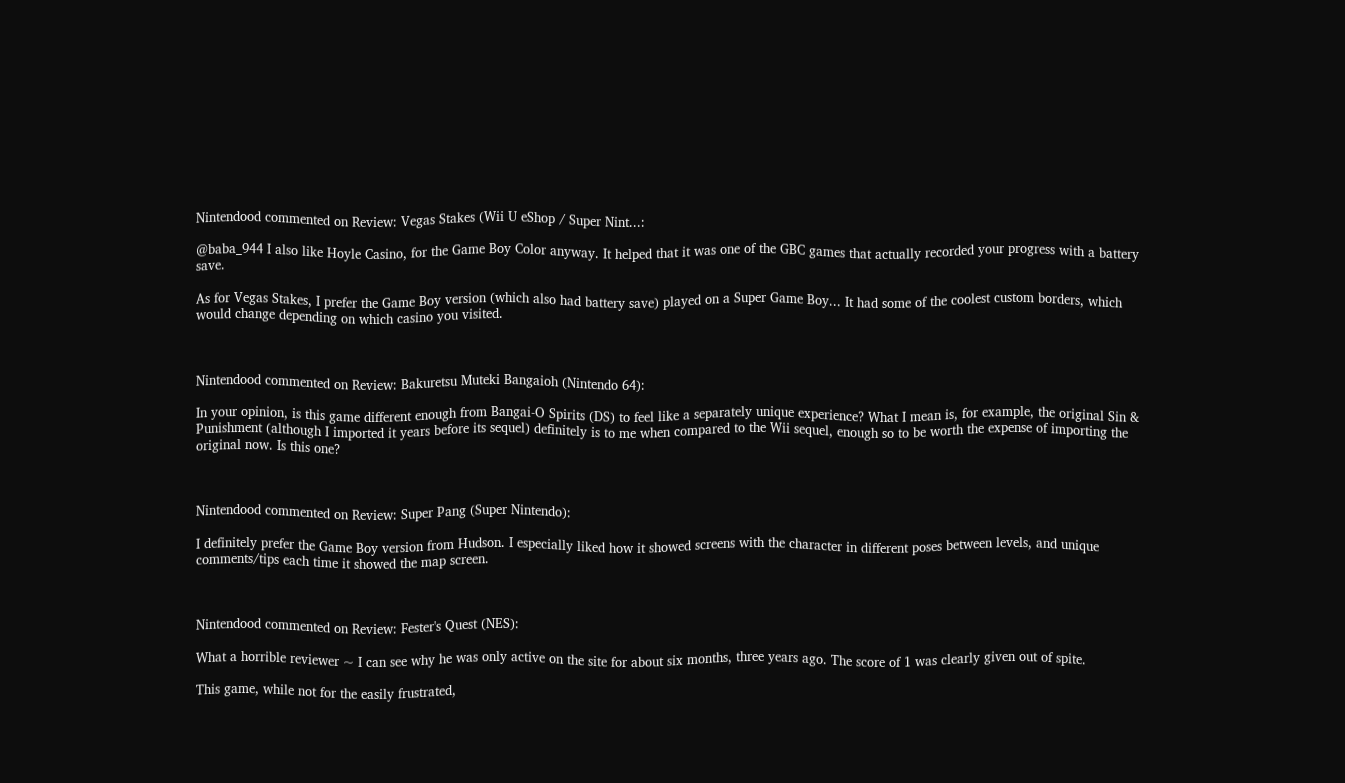Nintendood commented on Review: Vegas Stakes (Wii U eShop / Super Nint...:

@baba_944 I also like Hoyle Casino, for the Game Boy Color anyway. It helped that it was one of the GBC games that actually recorded your progress with a battery save.

As for Vegas Stakes, I prefer the Game Boy version (which also had battery save) played on a Super Game Boy... It had some of the coolest custom borders, which would change depending on which casino you visited.



Nintendood commented on Review: Bakuretsu Muteki Bangaioh (Nintendo 64):

In your opinion, is this game different enough from Bangai-O Spirits (DS) to feel like a separately unique experience? What I mean is, for example, the original Sin & Punishment (although I imported it years before its sequel) definitely is to me when compared to the Wii sequel, enough so to be worth the expense of importing the original now. Is this one?



Nintendood commented on Review: Super Pang (Super Nintendo):

I definitely prefer the Game Boy version from Hudson. I especially liked how it showed screens with the character in different poses between levels, and unique comments/tips each time it showed the map screen.



Nintendood commented on Review: Fester's Quest (NES):

What a horrible reviewer ~ I can see why he was only active on the site for about six months, three years ago. The score of 1 was clearly given out of spite.

This game, while not for the easily frustrated,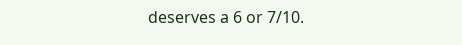deserves a 6 or 7/10.